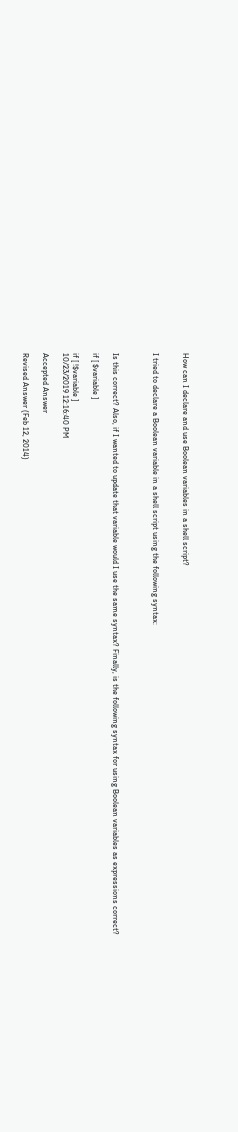How can I declare and use Boolean variables in a shell script?


I tried to declare a Boolean variable in a shell script using the following syntax:



Is this correct? Also, if I wanted to update that variable would I use the same syntax? Finally, is the following syntax for using Boolean variables as expressions correct?

if [ $variable ]

if [ !$variable ]
10/23/2019 12:16:40 PM

Accepted Answer

Revised Answer (Feb 12, 2014)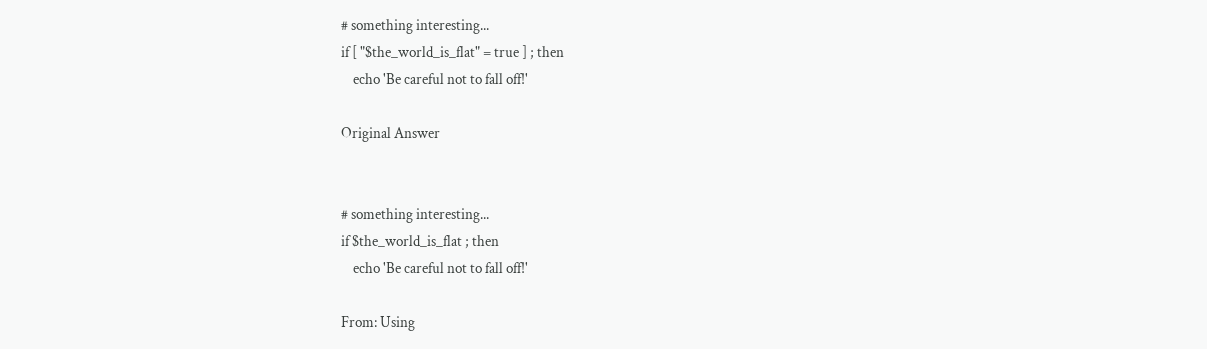# something interesting...
if [ "$the_world_is_flat" = true ] ; then
    echo 'Be careful not to fall off!'

Original Answer


# something interesting...
if $the_world_is_flat ; then
    echo 'Be careful not to fall off!'

From: Using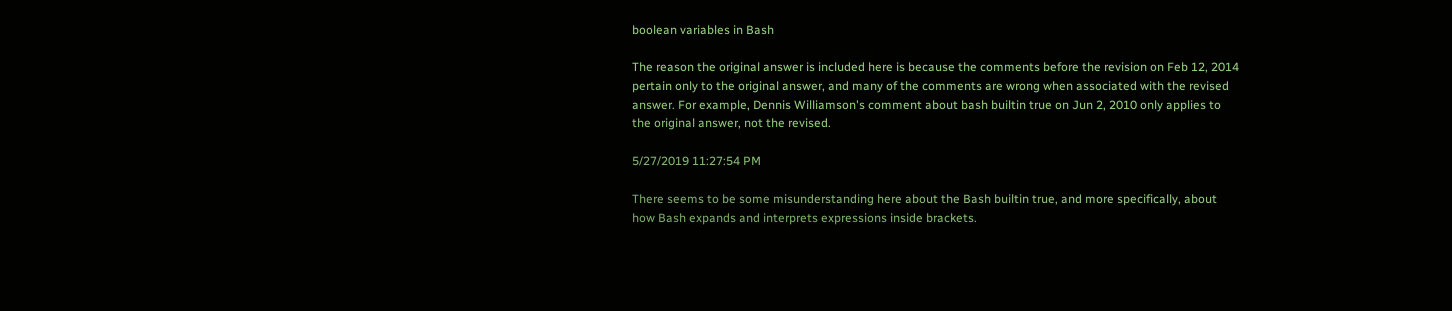boolean variables in Bash

The reason the original answer is included here is because the comments before the revision on Feb 12, 2014 pertain only to the original answer, and many of the comments are wrong when associated with the revised answer. For example, Dennis Williamson's comment about bash builtin true on Jun 2, 2010 only applies to the original answer, not the revised.

5/27/2019 11:27:54 PM

There seems to be some misunderstanding here about the Bash builtin true, and more specifically, about how Bash expands and interprets expressions inside brackets.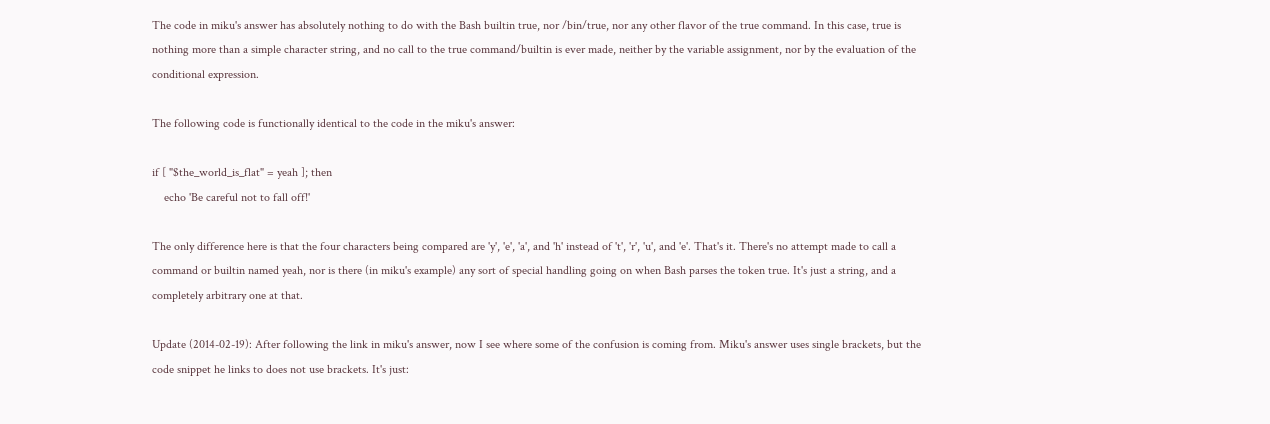The code in miku's answer has absolutely nothing to do with the Bash builtin true, nor /bin/true, nor any other flavor of the true command. In this case, true is nothing more than a simple character string, and no call to the true command/builtin is ever made, neither by the variable assignment, nor by the evaluation of the conditional expression.

The following code is functionally identical to the code in the miku's answer:

if [ "$the_world_is_flat" = yeah ]; then
    echo 'Be careful not to fall off!'

The only difference here is that the four characters being compared are 'y', 'e', 'a', and 'h' instead of 't', 'r', 'u', and 'e'. That's it. There's no attempt made to call a command or builtin named yeah, nor is there (in miku's example) any sort of special handling going on when Bash parses the token true. It's just a string, and a completely arbitrary one at that.

Update (2014-02-19): After following the link in miku's answer, now I see where some of the confusion is coming from. Miku's answer uses single brackets, but the code snippet he links to does not use brackets. It's just: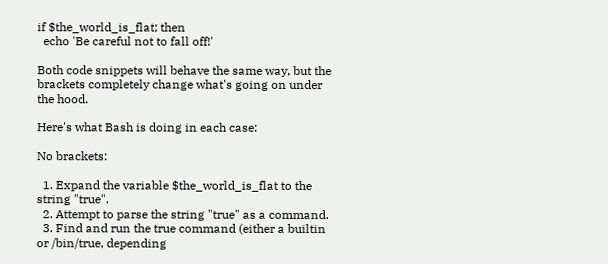if $the_world_is_flat; then
  echo 'Be careful not to fall off!'

Both code snippets will behave the same way, but the brackets completely change what's going on under the hood.

Here's what Bash is doing in each case:

No brackets:

  1. Expand the variable $the_world_is_flat to the string "true".
  2. Attempt to parse the string "true" as a command.
  3. Find and run the true command (either a builtin or /bin/true, depending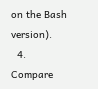on the Bash version).
  4. Compare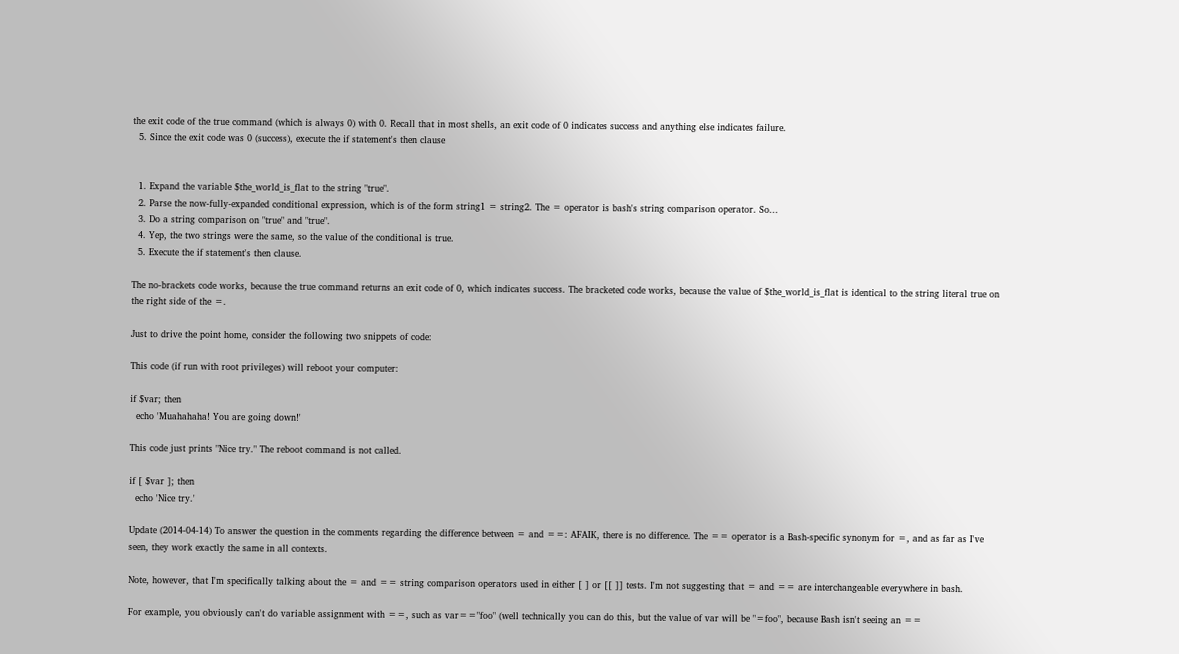the exit code of the true command (which is always 0) with 0. Recall that in most shells, an exit code of 0 indicates success and anything else indicates failure.
  5. Since the exit code was 0 (success), execute the if statement's then clause


  1. Expand the variable $the_world_is_flat to the string "true".
  2. Parse the now-fully-expanded conditional expression, which is of the form string1 = string2. The = operator is bash's string comparison operator. So...
  3. Do a string comparison on "true" and "true".
  4. Yep, the two strings were the same, so the value of the conditional is true.
  5. Execute the if statement's then clause.

The no-brackets code works, because the true command returns an exit code of 0, which indicates success. The bracketed code works, because the value of $the_world_is_flat is identical to the string literal true on the right side of the =.

Just to drive the point home, consider the following two snippets of code:

This code (if run with root privileges) will reboot your computer:

if $var; then
  echo 'Muahahaha! You are going down!'

This code just prints "Nice try." The reboot command is not called.

if [ $var ]; then
  echo 'Nice try.'

Update (2014-04-14) To answer the question in the comments regarding the difference between = and ==: AFAIK, there is no difference. The == operator is a Bash-specific synonym for =, and as far as I've seen, they work exactly the same in all contexts.

Note, however, that I'm specifically talking about the = and == string comparison operators used in either [ ] or [[ ]] tests. I'm not suggesting that = and == are interchangeable everywhere in bash.

For example, you obviously can't do variable assignment with ==, such as var=="foo" (well technically you can do this, but the value of var will be "=foo", because Bash isn't seeing an ==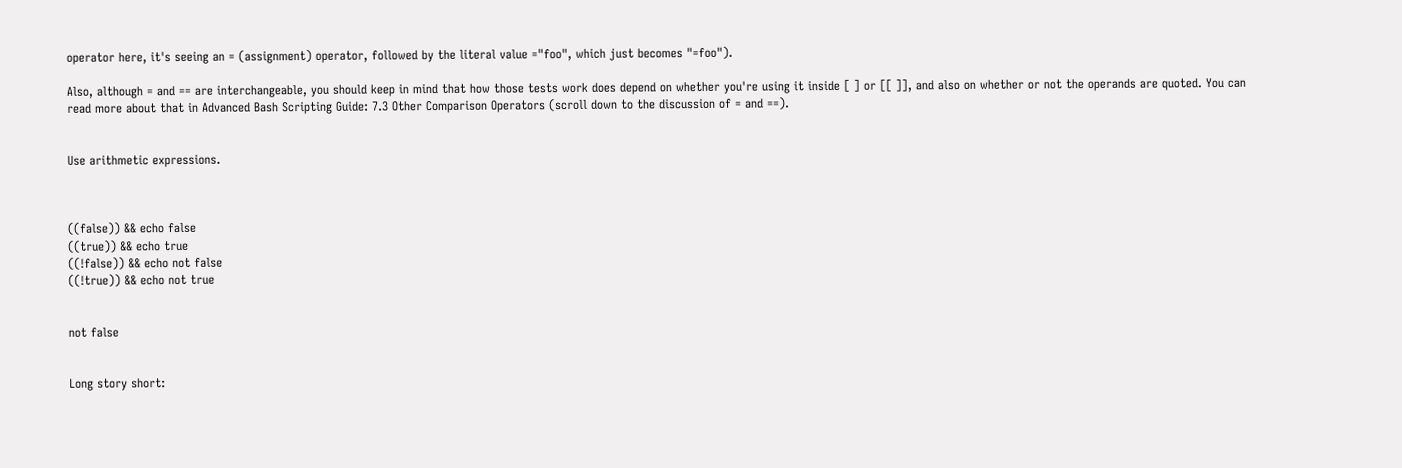operator here, it's seeing an = (assignment) operator, followed by the literal value ="foo", which just becomes "=foo").

Also, although = and == are interchangeable, you should keep in mind that how those tests work does depend on whether you're using it inside [ ] or [[ ]], and also on whether or not the operands are quoted. You can read more about that in Advanced Bash Scripting Guide: 7.3 Other Comparison Operators (scroll down to the discussion of = and ==).


Use arithmetic expressions.



((false)) && echo false
((true)) && echo true
((!false)) && echo not false
((!true)) && echo not true


not false


Long story short: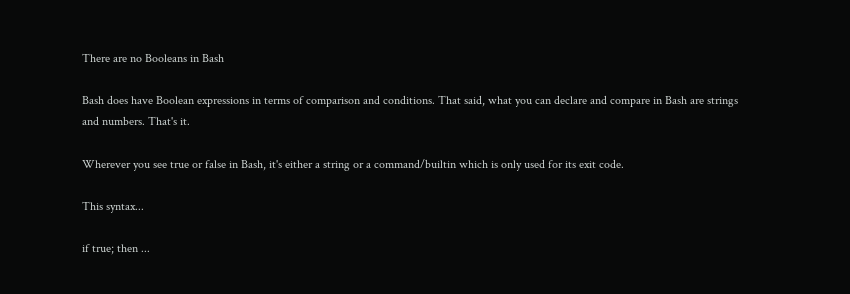There are no Booleans in Bash

Bash does have Boolean expressions in terms of comparison and conditions. That said, what you can declare and compare in Bash are strings and numbers. That's it.

Wherever you see true or false in Bash, it's either a string or a command/builtin which is only used for its exit code.

This syntax...

if true; then ...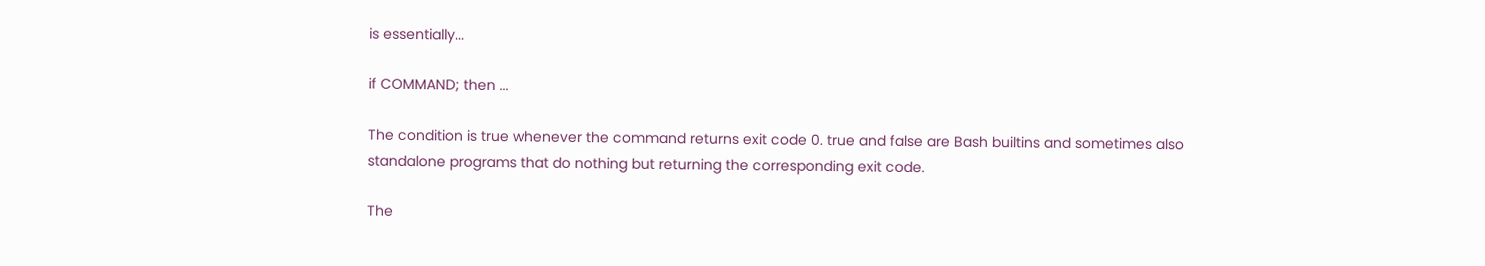is essentially...

if COMMAND; then ...

The condition is true whenever the command returns exit code 0. true and false are Bash builtins and sometimes also standalone programs that do nothing but returning the corresponding exit code.

The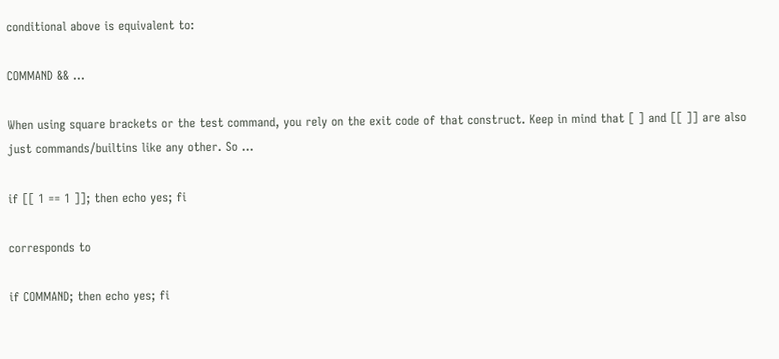conditional above is equivalent to:

COMMAND && ...

When using square brackets or the test command, you rely on the exit code of that construct. Keep in mind that [ ] and [[ ]] are also just commands/builtins like any other. So ...

if [[ 1 == 1 ]]; then echo yes; fi

corresponds to

if COMMAND; then echo yes; fi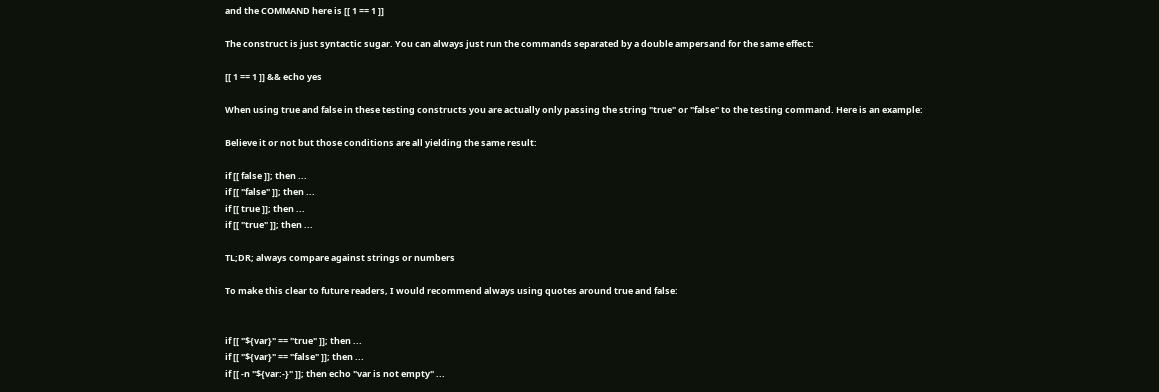and the COMMAND here is [[ 1 == 1 ]]

The construct is just syntactic sugar. You can always just run the commands separated by a double ampersand for the same effect:

[[ 1 == 1 ]] && echo yes

When using true and false in these testing constructs you are actually only passing the string "true" or "false" to the testing command. Here is an example:

Believe it or not but those conditions are all yielding the same result:

if [[ false ]]; then ...
if [[ "false" ]]; then ...
if [[ true ]]; then ...
if [[ "true" ]]; then ...

TL;DR; always compare against strings or numbers

To make this clear to future readers, I would recommend always using quotes around true and false:


if [[ "${var}" == "true" ]]; then ...
if [[ "${var}" == "false" ]]; then ...
if [[ -n "${var:-}" ]]; then echo "var is not empty" ...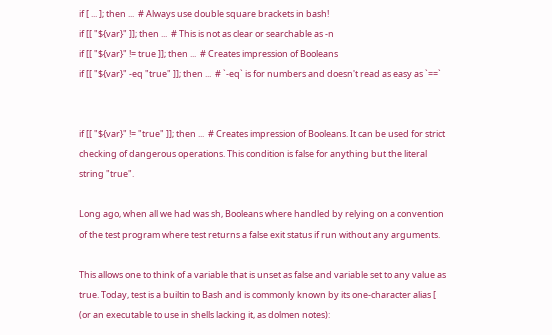if [ ... ]; then ...  # Always use double square brackets in bash!
if [[ "${var}" ]]; then ...  # This is not as clear or searchable as -n
if [[ "${var}" != true ]]; then ...  # Creates impression of Booleans
if [[ "${var}" -eq "true" ]]; then ...  # `-eq` is for numbers and doesn't read as easy as `==`


if [[ "${var}" != "true" ]]; then ...  # Creates impression of Booleans. It can be used for strict checking of dangerous operations. This condition is false for anything but the literal string "true".

Long ago, when all we had was sh, Booleans where handled by relying on a convention of the test program where test returns a false exit status if run without any arguments.

This allows one to think of a variable that is unset as false and variable set to any value as true. Today, test is a builtin to Bash and is commonly known by its one-character alias [ (or an executable to use in shells lacking it, as dolmen notes):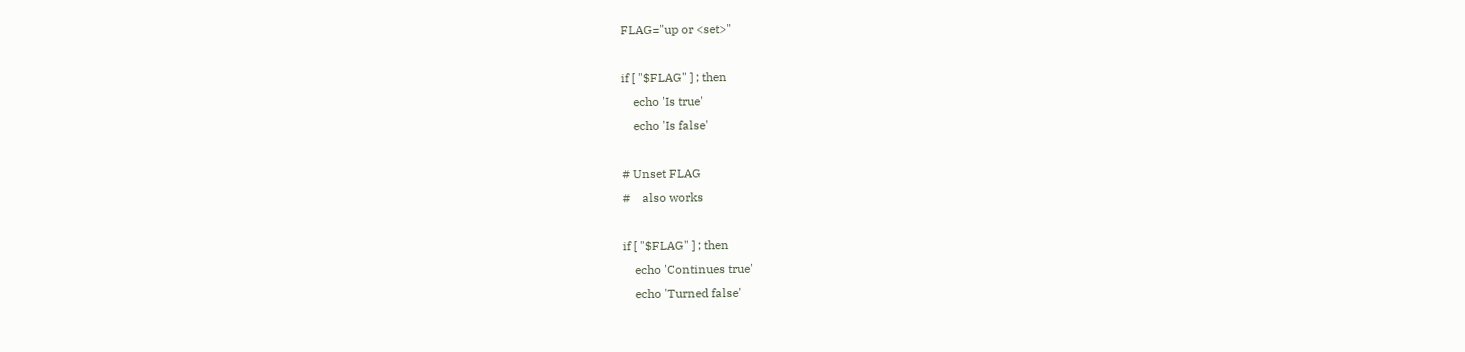FLAG="up or <set>"

if [ "$FLAG" ] ; then
    echo 'Is true'
    echo 'Is false'

# Unset FLAG
#    also works

if [ "$FLAG" ] ; then
    echo 'Continues true'
    echo 'Turned false'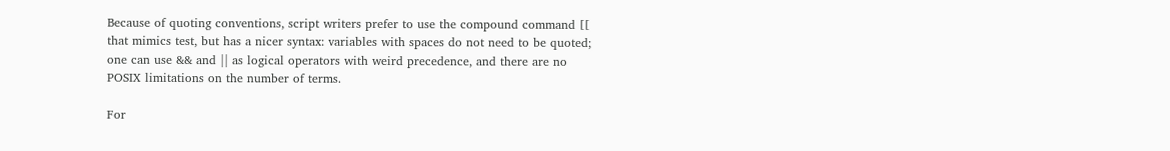Because of quoting conventions, script writers prefer to use the compound command [[ that mimics test, but has a nicer syntax: variables with spaces do not need to be quoted; one can use && and || as logical operators with weird precedence, and there are no POSIX limitations on the number of terms.

For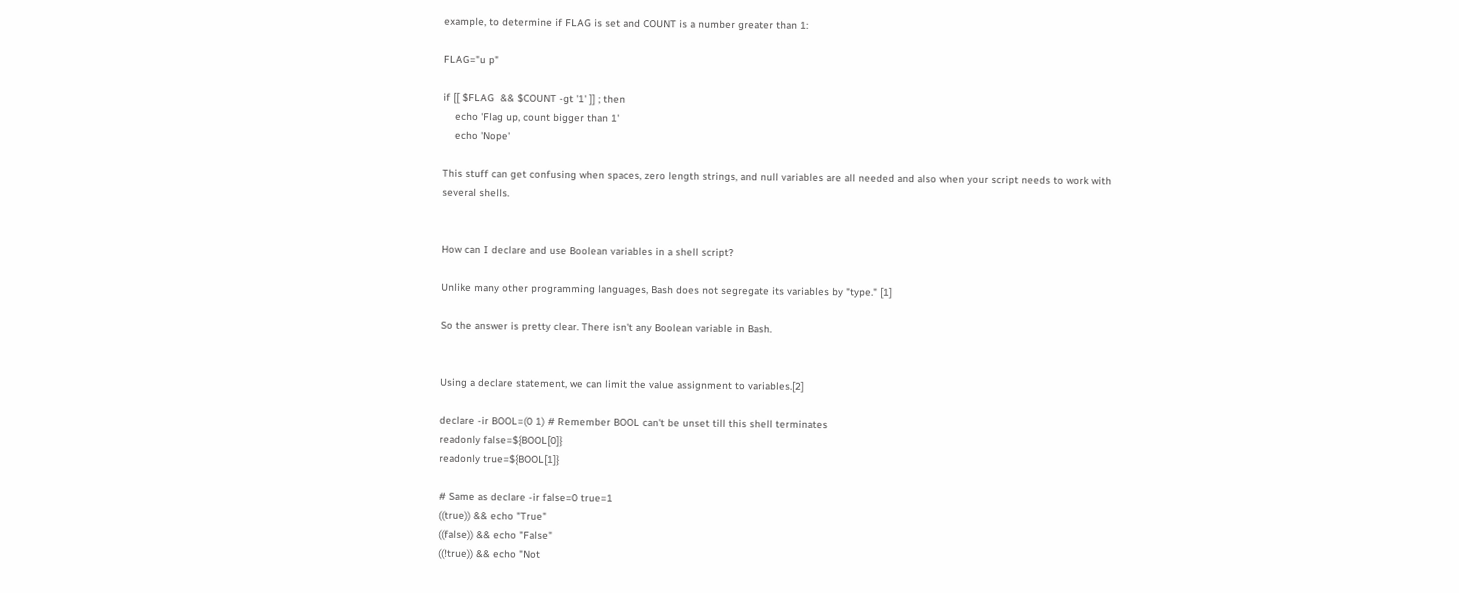example, to determine if FLAG is set and COUNT is a number greater than 1:

FLAG="u p"

if [[ $FLAG  && $COUNT -gt '1' ]] ; then
    echo 'Flag up, count bigger than 1'
    echo 'Nope'

This stuff can get confusing when spaces, zero length strings, and null variables are all needed and also when your script needs to work with several shells.


How can I declare and use Boolean variables in a shell script?

Unlike many other programming languages, Bash does not segregate its variables by "type." [1]

So the answer is pretty clear. There isn't any Boolean variable in Bash.


Using a declare statement, we can limit the value assignment to variables.[2]

declare -ir BOOL=(0 1) # Remember BOOL can't be unset till this shell terminates
readonly false=${BOOL[0]}
readonly true=${BOOL[1]}

# Same as declare -ir false=0 true=1
((true)) && echo "True"
((false)) && echo "False"
((!true)) && echo "Not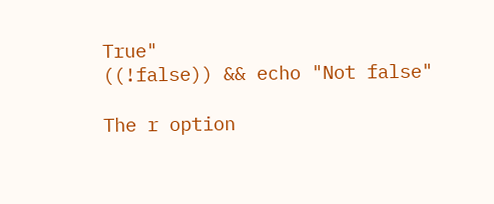True"
((!false)) && echo "Not false"

The r option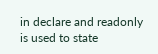in declare and readonly is used to state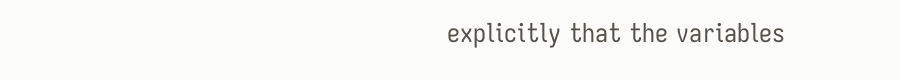explicitly that the variables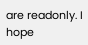are readonly. I hope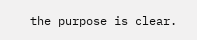the purpose is clear.